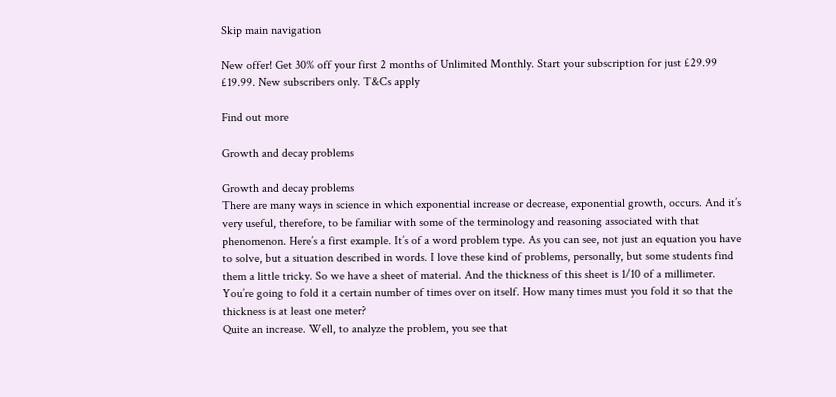Skip main navigation

New offer! Get 30% off your first 2 months of Unlimited Monthly. Start your subscription for just £29.99 £19.99. New subscribers only. T&Cs apply

Find out more

Growth and decay problems

Growth and decay problems
There are many ways in science in which exponential increase or decrease, exponential growth, occurs. And it’s very useful, therefore, to be familiar with some of the terminology and reasoning associated with that phenomenon. Here’s a first example. It’s of a word problem type. As you can see, not just an equation you have to solve, but a situation described in words. I love these kind of problems, personally, but some students find them a little tricky. So we have a sheet of material. And the thickness of this sheet is 1/10 of a millimeter. You’re going to fold it a certain number of times over on itself. How many times must you fold it so that the thickness is at least one meter?
Quite an increase. Well, to analyze the problem, you see that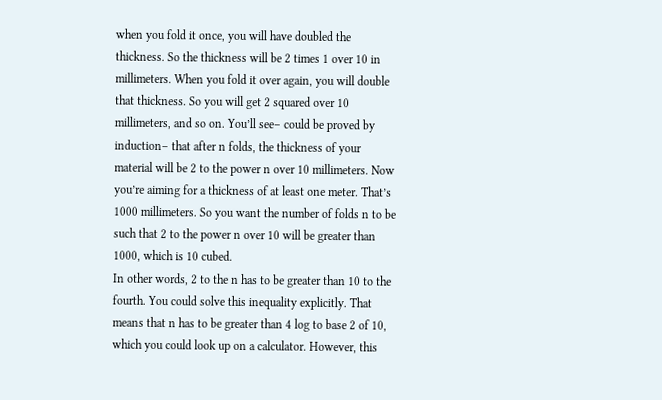when you fold it once, you will have doubled the thickness. So the thickness will be 2 times 1 over 10 in millimeters. When you fold it over again, you will double that thickness. So you will get 2 squared over 10 millimeters, and so on. You’ll see– could be proved by induction– that after n folds, the thickness of your material will be 2 to the power n over 10 millimeters. Now you’re aiming for a thickness of at least one meter. That’s 1000 millimeters. So you want the number of folds n to be such that 2 to the power n over 10 will be greater than 1000, which is 10 cubed.
In other words, 2 to the n has to be greater than 10 to the fourth. You could solve this inequality explicitly. That means that n has to be greater than 4 log to base 2 of 10, which you could look up on a calculator. However, this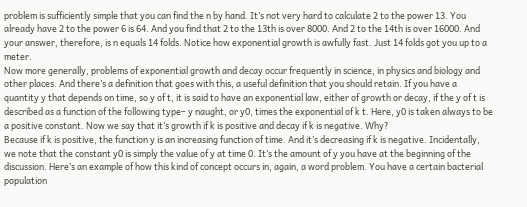problem is sufficiently simple that you can find the n by hand. It’s not very hard to calculate 2 to the power 13. You already have 2 to the power 6 is 64. And you find that 2 to the 13th is over 8000. And 2 to the 14th is over 16000. And your answer, therefore, is n equals 14 folds. Notice how exponential growth is awfully fast. Just 14 folds got you up to a meter.
Now more generally, problems of exponential growth and decay occur frequently in science, in physics and biology and other places. And there’s a definition that goes with this, a useful definition that you should retain. If you have a quantity y that depends on time, so y of t, it is said to have an exponential law, either of growth or decay, if the y of t is described as a function of the following type– y naught, or y0, times the exponential of k t. Here, y0 is taken always to be a positive constant. Now we say that it’s growth if k is positive and decay if k is negative. Why?
Because if k is positive, the function y is an increasing function of time. And it’s decreasing if k is negative. Incidentally, we note that the constant y0 is simply the value of y at time 0. It’s the amount of y you have at the beginning of the discussion. Here’s an example of how this kind of concept occurs in, again, a word problem. You have a certain bacterial population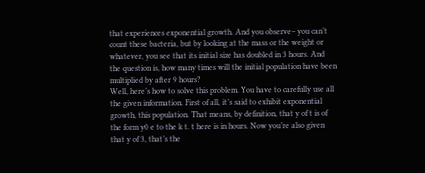that experiences exponential growth. And you observe– you can’t count these bacteria, but by looking at the mass or the weight or whatever, you see that its initial size has doubled in 3 hours. And the question is, how many times will the initial population have been multiplied by after 9 hours?
Well, here’s how to solve this problem. You have to carefully use all the given information. First of all, it’s said to exhibit exponential growth, this population. That means, by definition, that y of t is of the form y0 e to the k t. t here is in hours. Now you’re also given that y of 3, that’s the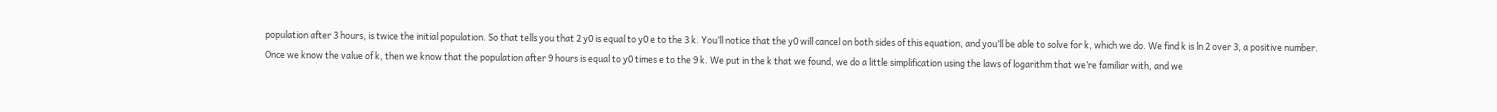population after 3 hours, is twice the initial population. So that tells you that 2 y0 is equal to y0 e to the 3 k. You’ll notice that the y0 will cancel on both sides of this equation, and you’ll be able to solve for k, which we do. We find k is ln 2 over 3, a positive number.
Once we know the value of k, then we know that the population after 9 hours is equal to y0 times e to the 9 k. We put in the k that we found, we do a little simplification using the laws of logarithm that we’re familiar with, and we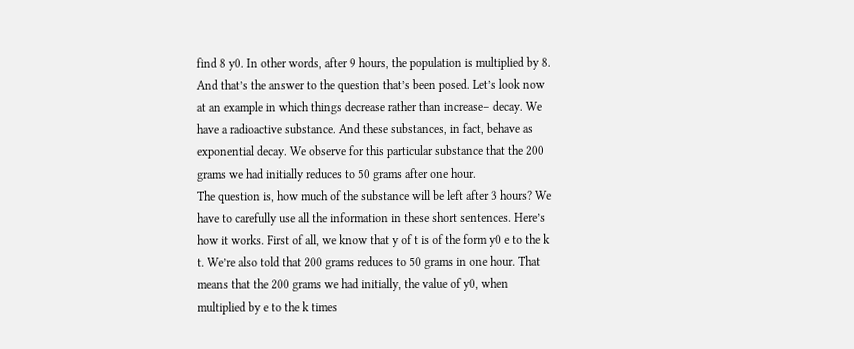find 8 y0. In other words, after 9 hours, the population is multiplied by 8. And that’s the answer to the question that’s been posed. Let’s look now at an example in which things decrease rather than increase– decay. We have a radioactive substance. And these substances, in fact, behave as exponential decay. We observe for this particular substance that the 200 grams we had initially reduces to 50 grams after one hour.
The question is, how much of the substance will be left after 3 hours? We have to carefully use all the information in these short sentences. Here’s how it works. First of all, we know that y of t is of the form y0 e to the k t. We’re also told that 200 grams reduces to 50 grams in one hour. That means that the 200 grams we had initially, the value of y0, when multiplied by e to the k times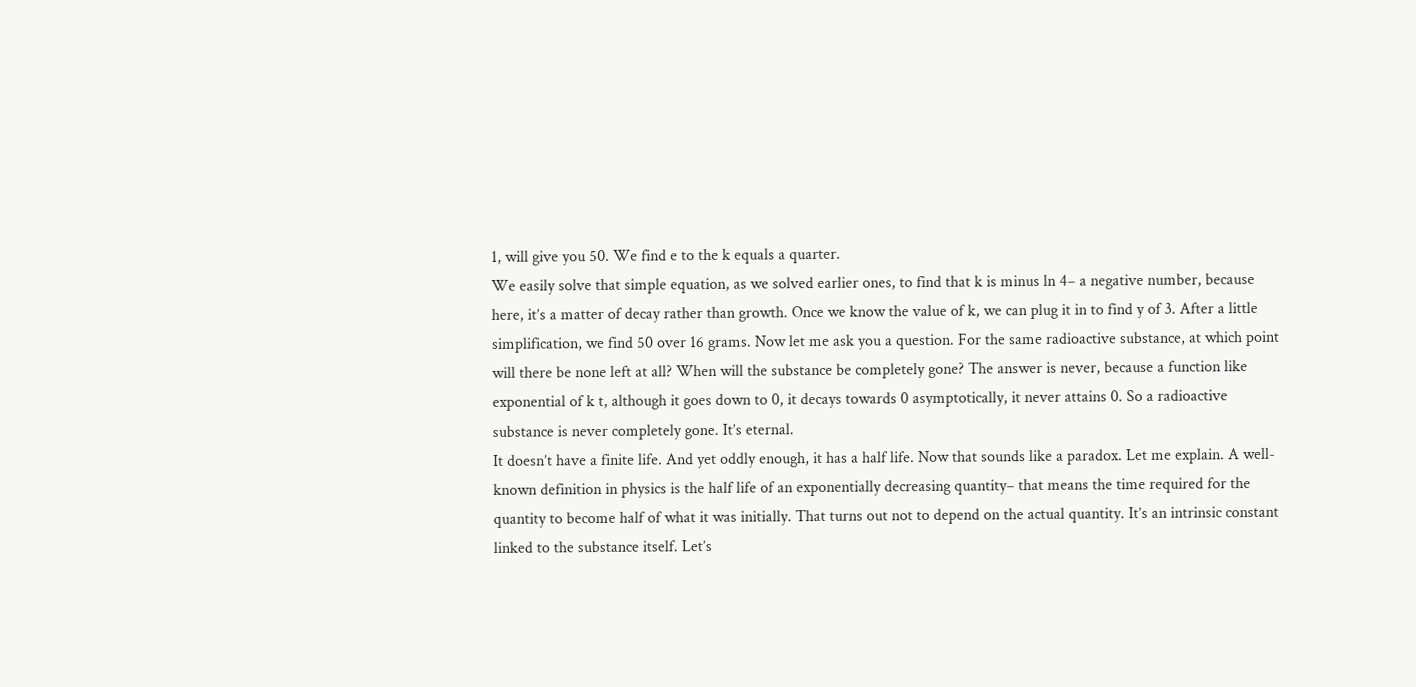1, will give you 50. We find e to the k equals a quarter.
We easily solve that simple equation, as we solved earlier ones, to find that k is minus ln 4– a negative number, because here, it’s a matter of decay rather than growth. Once we know the value of k, we can plug it in to find y of 3. After a little simplification, we find 50 over 16 grams. Now let me ask you a question. For the same radioactive substance, at which point will there be none left at all? When will the substance be completely gone? The answer is never, because a function like exponential of k t, although it goes down to 0, it decays towards 0 asymptotically, it never attains 0. So a radioactive substance is never completely gone. It’s eternal.
It doesn’t have a finite life. And yet oddly enough, it has a half life. Now that sounds like a paradox. Let me explain. A well-known definition in physics is the half life of an exponentially decreasing quantity– that means the time required for the quantity to become half of what it was initially. That turns out not to depend on the actual quantity. It’s an intrinsic constant linked to the substance itself. Let’s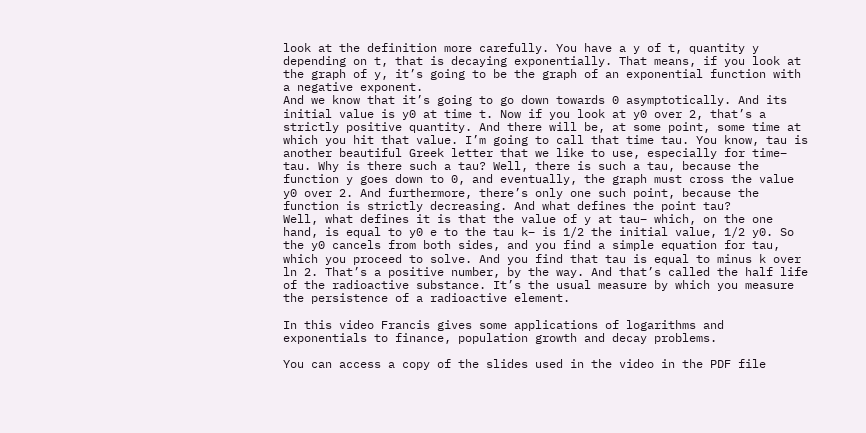look at the definition more carefully. You have a y of t, quantity y depending on t, that is decaying exponentially. That means, if you look at the graph of y, it’s going to be the graph of an exponential function with a negative exponent.
And we know that it’s going to go down towards 0 asymptotically. And its initial value is y0 at time t. Now if you look at y0 over 2, that’s a strictly positive quantity. And there will be, at some point, some time at which you hit that value. I’m going to call that time tau. You know, tau is another beautiful Greek letter that we like to use, especially for time– tau. Why is there such a tau? Well, there is such a tau, because the function y goes down to 0, and eventually, the graph must cross the value y0 over 2. And furthermore, there’s only one such point, because the function is strictly decreasing. And what defines the point tau?
Well, what defines it is that the value of y at tau– which, on the one hand, is equal to y0 e to the tau k– is 1/2 the initial value, 1/2 y0. So the y0 cancels from both sides, and you find a simple equation for tau, which you proceed to solve. And you find that tau is equal to minus k over ln 2. That’s a positive number, by the way. And that’s called the half life of the radioactive substance. It’s the usual measure by which you measure the persistence of a radioactive element.

In this video Francis gives some applications of logarithms and exponentials to finance, population growth and decay problems.

You can access a copy of the slides used in the video in the PDF file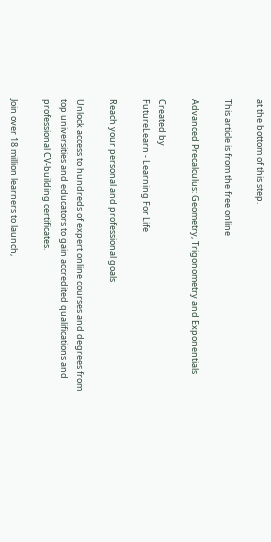at the bottom of this step.

This article is from the free online

Advanced Precalculus: Geometry, Trigonometry and Exponentials

Created by
FutureLearn - Learning For Life

Reach your personal and professional goals

Unlock access to hundreds of expert online courses and degrees from top universities and educators to gain accredited qualifications and professional CV-building certificates.

Join over 18 million learners to launch,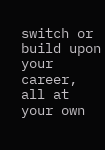switch or build upon your career, all at your own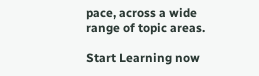pace, across a wide range of topic areas.

Start Learning now